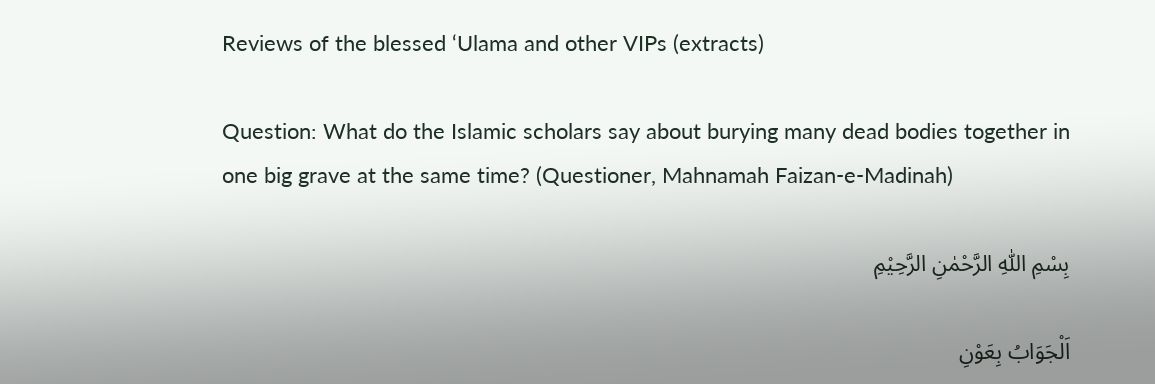Reviews of the blessed ‘Ulama and other VIPs (extracts)

Question: What do the Islamic scholars say about burying many dead bodies together in one big grave at the same time? (Questioner, Mahnamah Faizan-e-Madinah)

بِسْمِ اللّٰہِ الرَّحْمٰنِ الرَّحِیْمِ

اَلْجَوَابُ بِعَوْنِ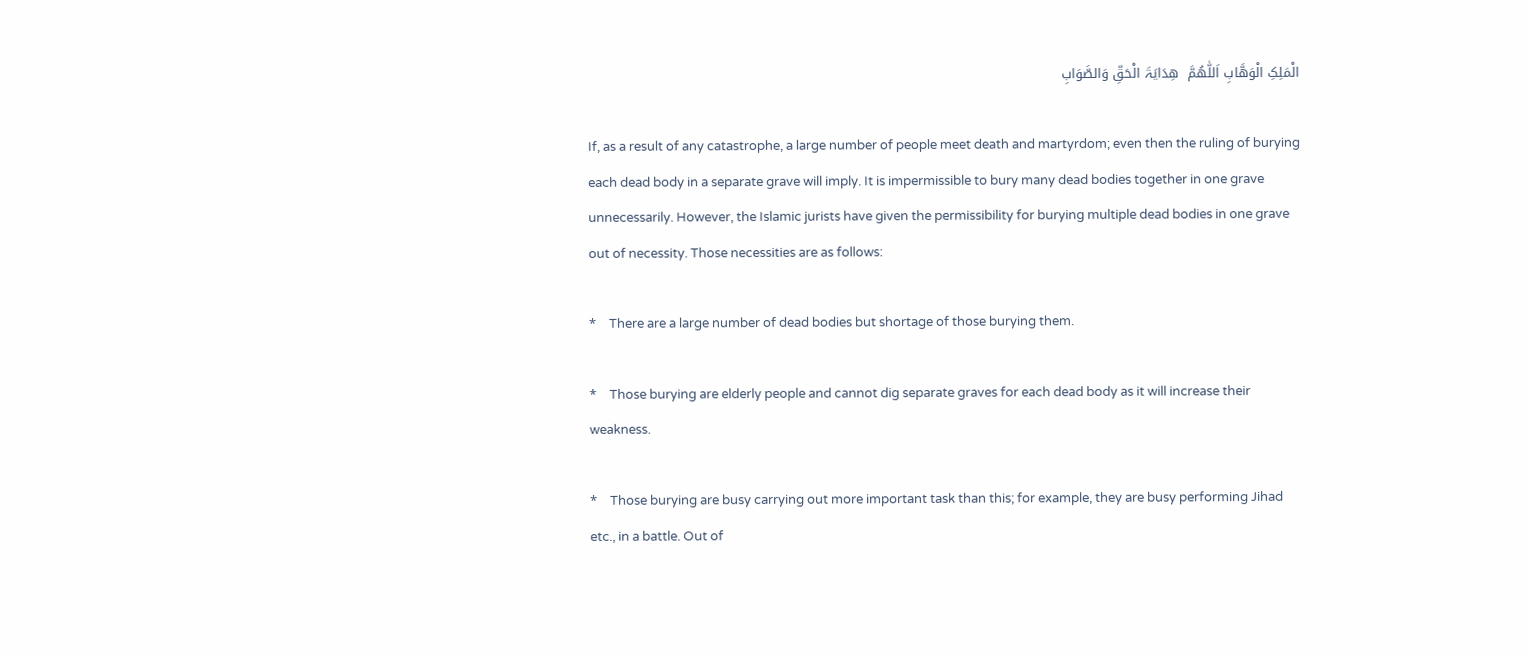الْمَلِکِ الْوَھَّابِ اَللّٰھُمَّ  ھِدَایَۃَ الْحَقِّ وَالصَّوَابِ

If, as a result of any catastrophe, a large number of people meet death and martyrdom; even then the ruling of burying each dead body in a separate grave will imply. It is impermissible to bury many dead bodies together in one grave unnecessarily. However, the Islamic jurists have given the permissibility for burying multiple dead bodies in one grave out of necessity. Those necessities are as follows:

٭   There are a large number of dead bodies but shortage of those burying them.

٭   Those burying are elderly people and cannot dig separate graves for each dead body as it will increase their weakness.

٭   Those burying are busy carrying out more important task than this; for example, they are busy performing Jihad etc., in a battle. Out of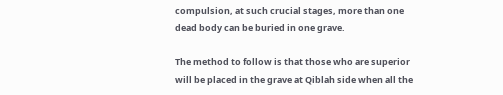compulsion, at such crucial stages, more than one dead body can be buried in one grave.

The method to follow is that those who are superior will be placed in the grave at Qiblah side when all the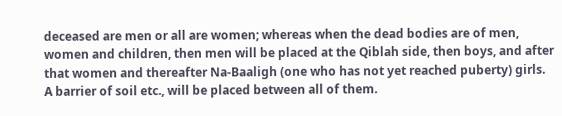deceased are men or all are women; whereas when the dead bodies are of men, women and children, then men will be placed at the Qiblah side, then boys, and after that women and thereafter Na-Baaligh (one who has not yet reached puberty) girls. A barrier of soil etc., will be placed between all of them.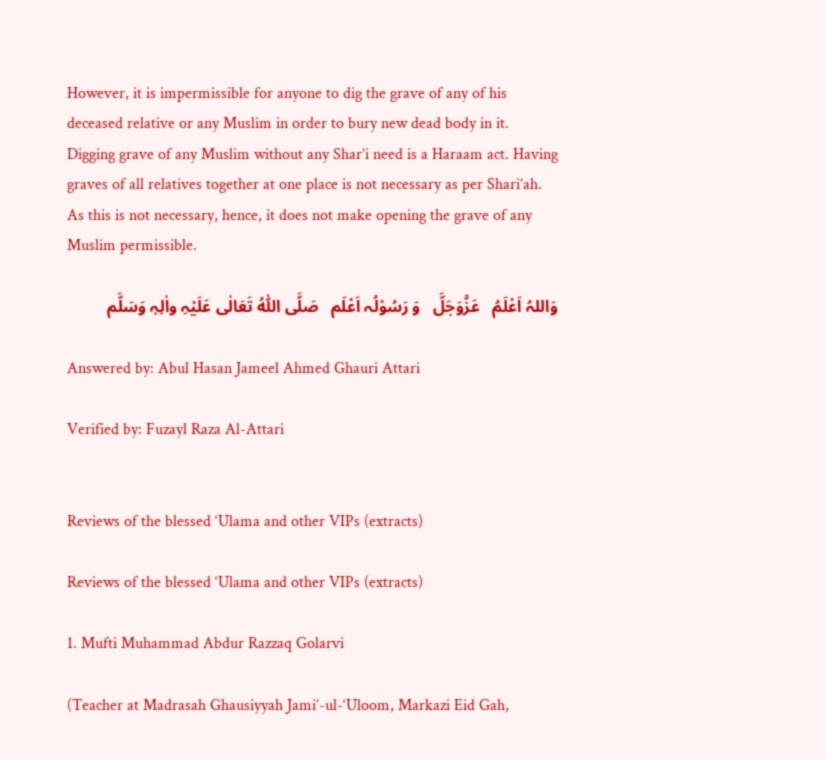However, it is impermissible for anyone to dig the grave of any of his deceased relative or any Muslim in order to bury new dead body in it. Digging grave of any Muslim without any Shar’i need is a Haraam act. Having graves of all relatives together at one place is not necessary as per Shari’ah. As this is not necessary, hence, it does not make opening the grave of any Muslim permissible.

وَاللہُ اَعْلَمُ   عَزَّوَجَلَّ   وَ رَسُوْلُہ اَعْلَم   صَلَّی اللّٰہُ تَعَالٰی عَلَیْہِ واٰلِہٖ وَسَلَّم

Answered by: Abul Hasan Jameel Ahmed Ghauri Attari

Verified by: Fuzayl Raza Al-Attari


Reviews of the blessed ‘Ulama and other VIPs (extracts)

Reviews of the blessed ‘Ulama and other VIPs (extracts)

1. Mufti Muhammad Abdur Razzaq Golarvi

(Teacher at Madrasah Ghausiyyah Jami’-ul-‘Uloom, Markazi Eid Gah,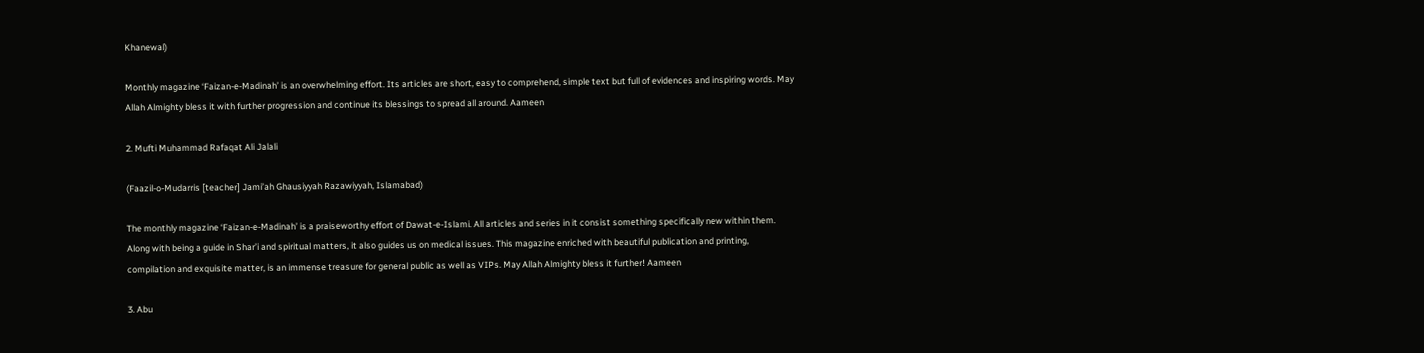Khanewal)

Monthly magazine ‘Faizan-e-Madinah’ is an overwhelming effort. Its articles are short, easy to comprehend, simple text but full of evidences and inspiring words. May Allah Almighty bless it with further progression and continue its blessings to spread all around. Aameen

2. Mufti Muhammad Rafaqat Ali Jalali

(Faazil-o-Mudarris [teacher] Jami’ah Ghausiyyah Razawiyyah, Islamabad)

The monthly magazine ‘Faizan-e-Madinah’ is a praiseworthy effort of Dawat-e-Islami. All articles and series in it consist something specifically new within them. Along with being a guide in Shar’i and spiritual matters, it also guides us on medical issues. This magazine enriched with beautiful publication and printing, compilation and exquisite matter, is an immense treasure for general public as well as VIPs. May Allah Almighty bless it further! Aameen

3. Abu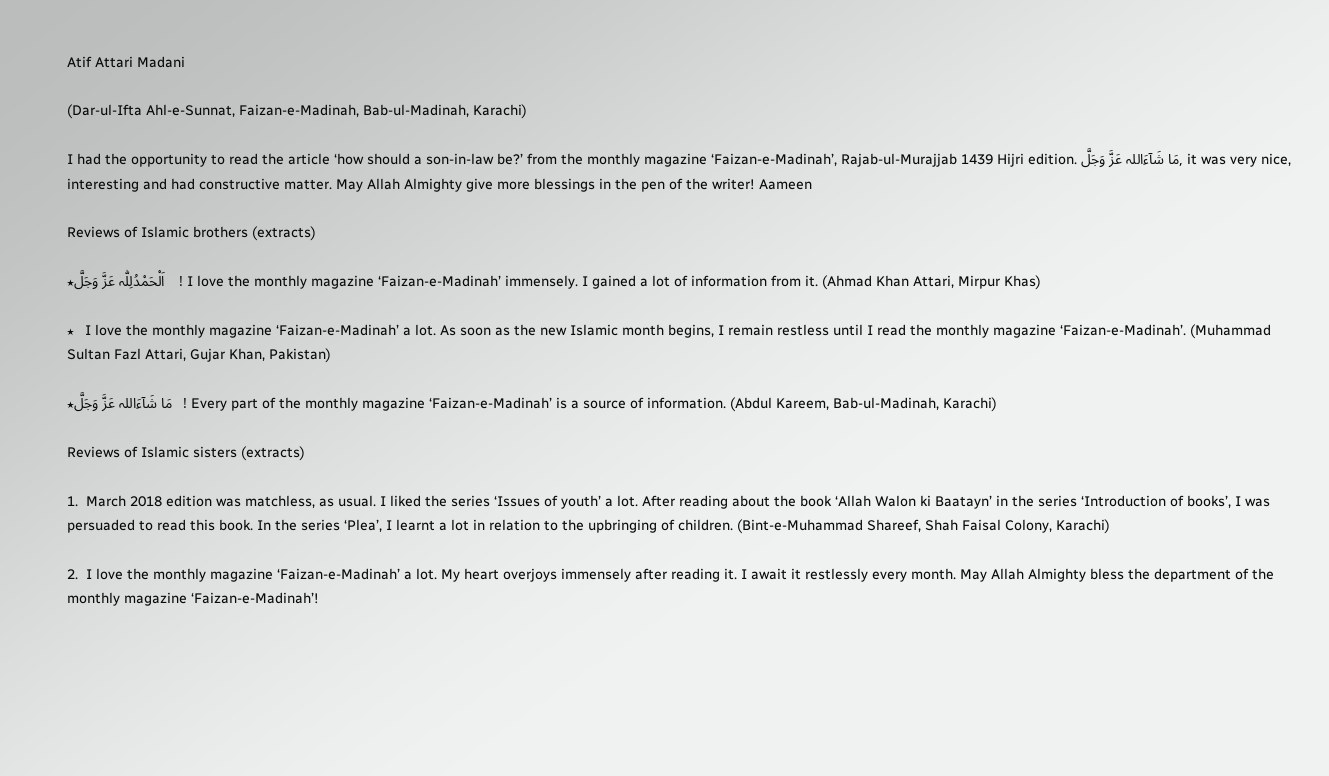Atif Attari Madani

(Dar-ul-Ifta Ahl-e-Sunnat, Faizan-e-Madinah, Bab-ul-Madinah, Karachi)

I had the opportunity to read the article ‘how should a son-in-law be?’ from the monthly magazine ‘Faizan-e-Madinah’, Rajab-ul-Murajjab 1439 Hijri edition. مَا شَآءَاللہ عَزَّ وَجَلَّ, it was very nice, interesting and had constructive matter. May Allah Almighty give more blessings in the pen of the writer! Aameen

Reviews of Islamic brothers (extracts)

اَلْحَمْدُلِلّٰہ عَزَّ وَجَلَّ٭    ! I love the monthly magazine ‘Faizan-e-Madinah’ immensely. I gained a lot of information from it. (Ahmad Khan Attari, Mirpur Khas)

٭   I love the monthly magazine ‘Faizan-e-Madinah’ a lot. As soon as the new Islamic month begins, I remain restless until I read the monthly magazine ‘Faizan-e-Madinah’. (Muhammad Sultan Fazl Attari, Gujar Khan, Pakistan)

مَا شَآءَاللہ عَزَّ وَجَلَّ٭   ! Every part of the monthly magazine ‘Faizan-e-Madinah’ is a source of information. (Abdul Kareem, Bab-ul-Madinah, Karachi)

Reviews of Islamic sisters (extracts)

1.  March 2018 edition was matchless, as usual. I liked the series ‘Issues of youth’ a lot. After reading about the book ‘Allah Walon ki Baatayn’ in the series ‘Introduction of books’, I was persuaded to read this book. In the series ‘Plea’, I learnt a lot in relation to the upbringing of children. (Bint-e-Muhammad Shareef, Shah Faisal Colony, Karachi)

2.  I love the monthly magazine ‘Faizan-e-Madinah’ a lot. My heart overjoys immensely after reading it. I await it restlessly every month. May Allah Almighty bless the department of the monthly magazine ‘Faizan-e-Madinah’!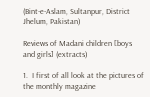(Bint-e-Aslam, Sultanpur, District Jhelum, Pakistan)

Reviews of Madani children [boys and girls] (extracts)

1.  I first of all look at the pictures of the monthly magazine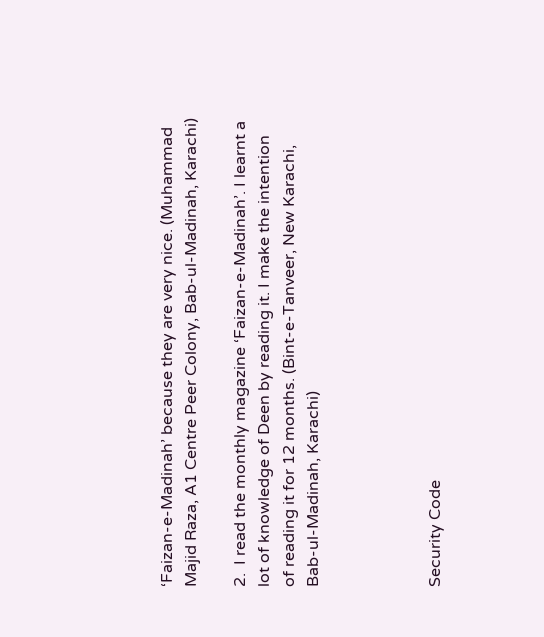‘Faizan-e-Madinah’ because they are very nice. (Muhammad Majid Raza, A1 Centre Peer Colony, Bab-ul-Madinah, Karachi)

2.  I read the monthly magazine ‘Faizan-e-Madinah’. I learnt a lot of knowledge of Deen by reading it. I make the intention of reading it for 12 months. (Bint-e-Tanveer, New Karachi, Bab-ul-Madinah, Karachi)




Security Code